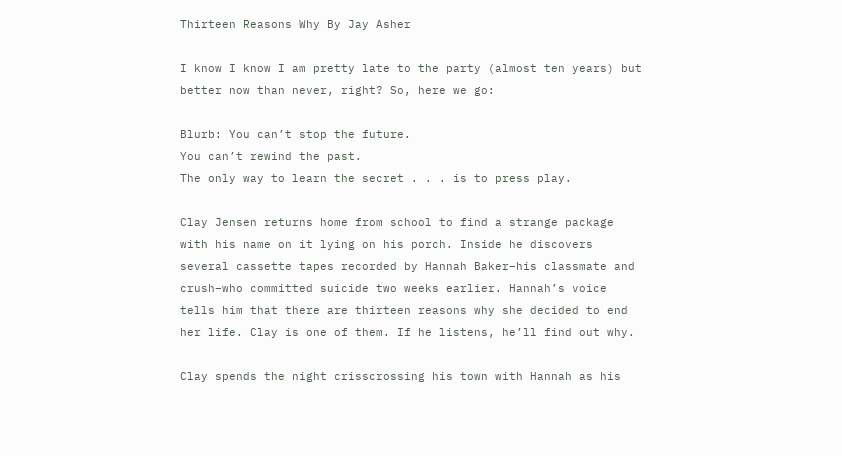Thirteen Reasons Why By Jay Asher

I know I know I am pretty late to the party (almost ten years) but better now than never, right? So, here we go:

Blurb: You can’t stop the future.
You can’t rewind the past.
The only way to learn the secret . . . is to press play.

Clay Jensen returns home from school to find a strange package with his name on it lying on his porch. Inside he discovers several cassette tapes recorded by Hannah Baker–his classmate and crush–who committed suicide two weeks earlier. Hannah’s voice tells him that there are thirteen reasons why she decided to end her life. Clay is one of them. If he listens, he’ll find out why.

Clay spends the night crisscrossing his town with Hannah as his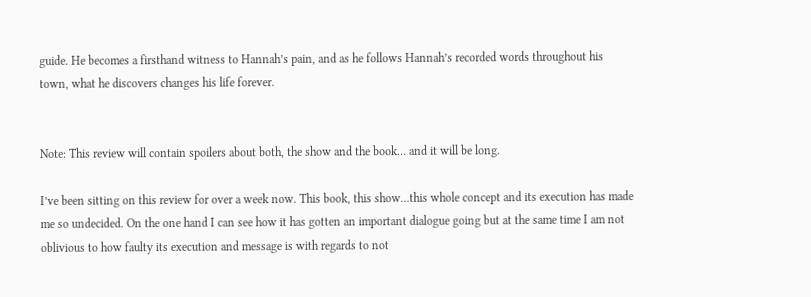guide. He becomes a firsthand witness to Hannah’s pain, and as he follows Hannah’s recorded words throughout his town, what he discovers changes his life forever.


Note: This review will contain spoilers about both, the show and the book… and it will be long.

I’ve been sitting on this review for over a week now. This book, this show…this whole concept and its execution has made me so undecided. On the one hand I can see how it has gotten an important dialogue going but at the same time I am not oblivious to how faulty its execution and message is with regards to not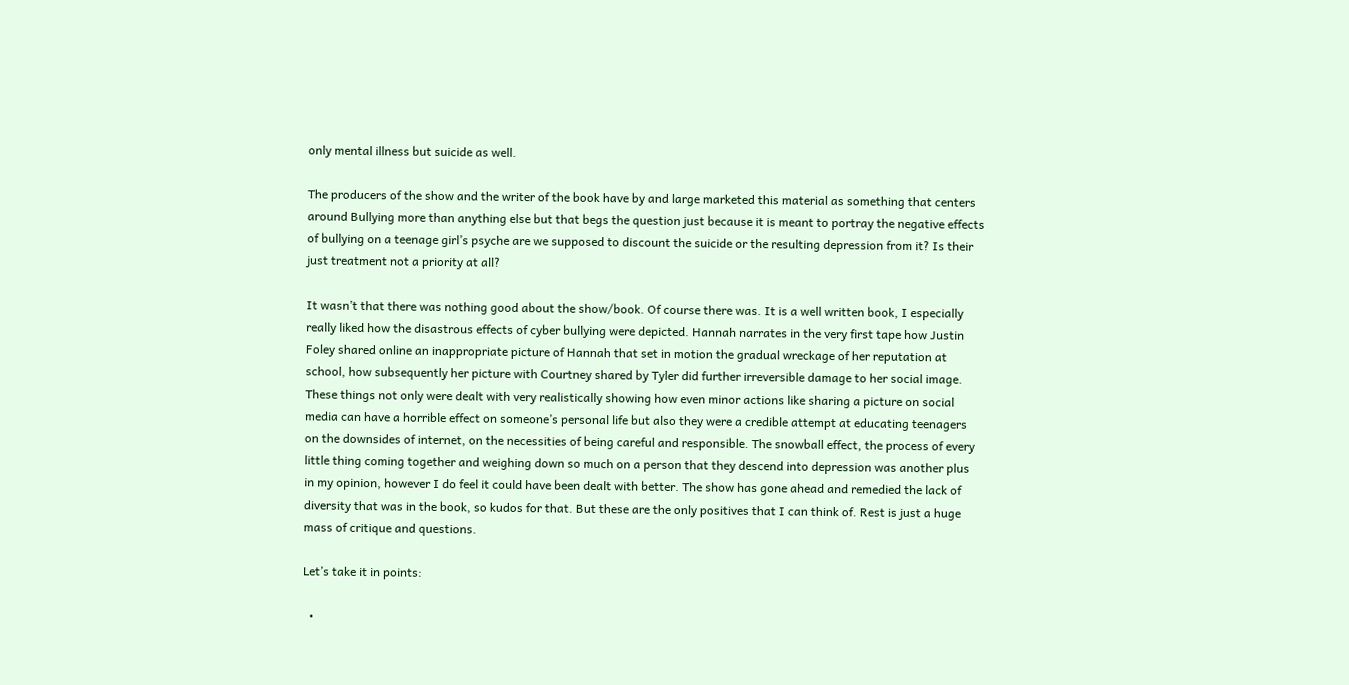only mental illness but suicide as well.

The producers of the show and the writer of the book have by and large marketed this material as something that centers around Bullying more than anything else but that begs the question just because it is meant to portray the negative effects of bullying on a teenage girl’s psyche are we supposed to discount the suicide or the resulting depression from it? Is their just treatment not a priority at all?

It wasn’t that there was nothing good about the show/book. Of course there was. It is a well written book, I especially really liked how the disastrous effects of cyber bullying were depicted. Hannah narrates in the very first tape how Justin Foley shared online an inappropriate picture of Hannah that set in motion the gradual wreckage of her reputation at school, how subsequently her picture with Courtney shared by Tyler did further irreversible damage to her social image. These things not only were dealt with very realistically showing how even minor actions like sharing a picture on social media can have a horrible effect on someone’s personal life but also they were a credible attempt at educating teenagers on the downsides of internet, on the necessities of being careful and responsible. The snowball effect, the process of every little thing coming together and weighing down so much on a person that they descend into depression was another plus in my opinion, however I do feel it could have been dealt with better. The show has gone ahead and remedied the lack of diversity that was in the book, so kudos for that. But these are the only positives that I can think of. Rest is just a huge mass of critique and questions.

Let’s take it in points:

  •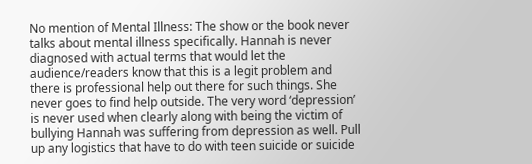No mention of Mental Illness: The show or the book never talks about mental illness specifically. Hannah is never diagnosed with actual terms that would let the audience/readers know that this is a legit problem and there is professional help out there for such things. She never goes to find help outside. The very word ‘depression’ is never used when clearly along with being the victim of bullying Hannah was suffering from depression as well. Pull up any logistics that have to do with teen suicide or suicide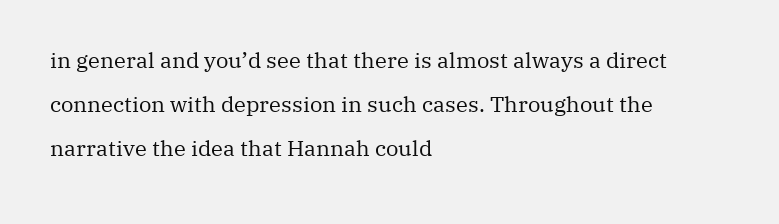in general and you’d see that there is almost always a direct connection with depression in such cases. Throughout the narrative the idea that Hannah could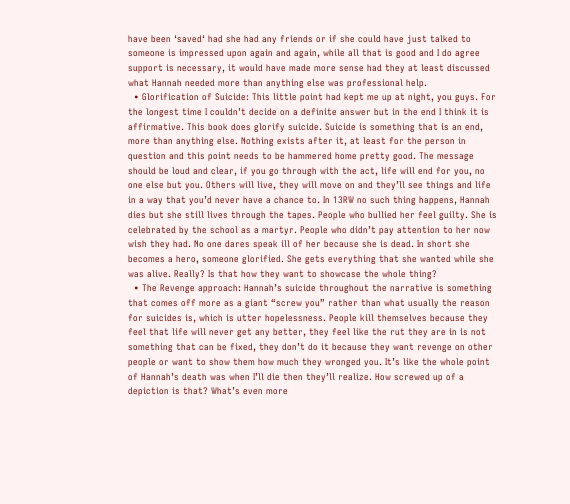have been ‘saved‘ had she had any friends or if she could have just talked to someone is impressed upon again and again, while all that is good and I do agree support is necessary, it would have made more sense had they at least discussed what Hannah needed more than anything else was professional help.
  • Glorification of Suicide: This little point had kept me up at night, you guys. For the longest time I couldn’t decide on a definite answer but in the end I think it is affirmative. This book does glorify suicide. Suicide is something that is an end, more than anything else. Nothing exists after it, at least for the person in question and this point needs to be hammered home pretty good. The message should be loud and clear, if you go through with the act, life will end for you, no one else but you. Others will live, they will move on and they’ll see things and life in a way that you’d never have a chance to. In 13RW no such thing happens, Hannah dies but she still lives through the tapes. People who bullied her feel guilty. She is celebrated by the school as a martyr. People who didn’t pay attention to her now wish they had. No one dares speak ill of her because she is dead. In short she becomes a hero, someone glorified. She gets everything that she wanted while she was alive. Really? Is that how they want to showcase the whole thing?
  • The Revenge approach: Hannah’s suicide throughout the narrative is something that comes off more as a giant “screw you” rather than what usually the reason for suicides is, which is utter hopelessness. People kill themselves because they feel that life will never get any better, they feel like the rut they are in is not something that can be fixed, they don’t do it because they want revenge on other people or want to show them how much they wronged you. It’s like the whole point of Hannah’s death was when I’ll die then they’ll realize. How screwed up of a depiction is that? What’s even more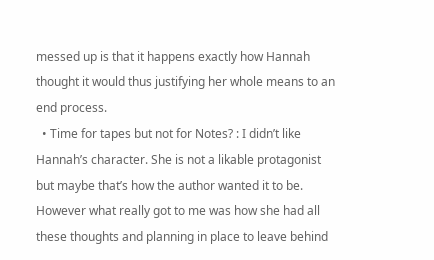messed up is that it happens exactly how Hannah thought it would thus justifying her whole means to an end process.
  • Time for tapes but not for Notes? : I didn’t like Hannah’s character. She is not a likable protagonist but maybe that’s how the author wanted it to be. However what really got to me was how she had all these thoughts and planning in place to leave behind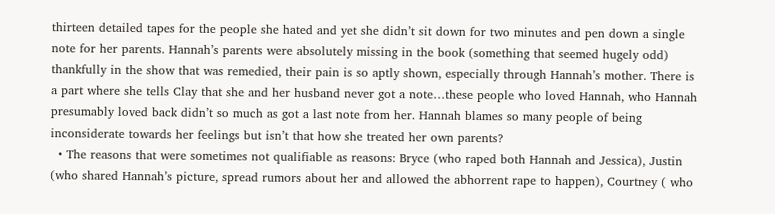thirteen detailed tapes for the people she hated and yet she didn’t sit down for two minutes and pen down a single note for her parents. Hannah’s parents were absolutely missing in the book (something that seemed hugely odd) thankfully in the show that was remedied, their pain is so aptly shown, especially through Hannah’s mother. There is a part where she tells Clay that she and her husband never got a note…these people who loved Hannah, who Hannah presumably loved back didn’t so much as got a last note from her. Hannah blames so many people of being inconsiderate towards her feelings but isn’t that how she treated her own parents?
  • The reasons that were sometimes not qualifiable as reasons: Bryce (who raped both Hannah and Jessica), Justin (who shared Hannah’s picture, spread rumors about her and allowed the abhorrent rape to happen), Courtney ( who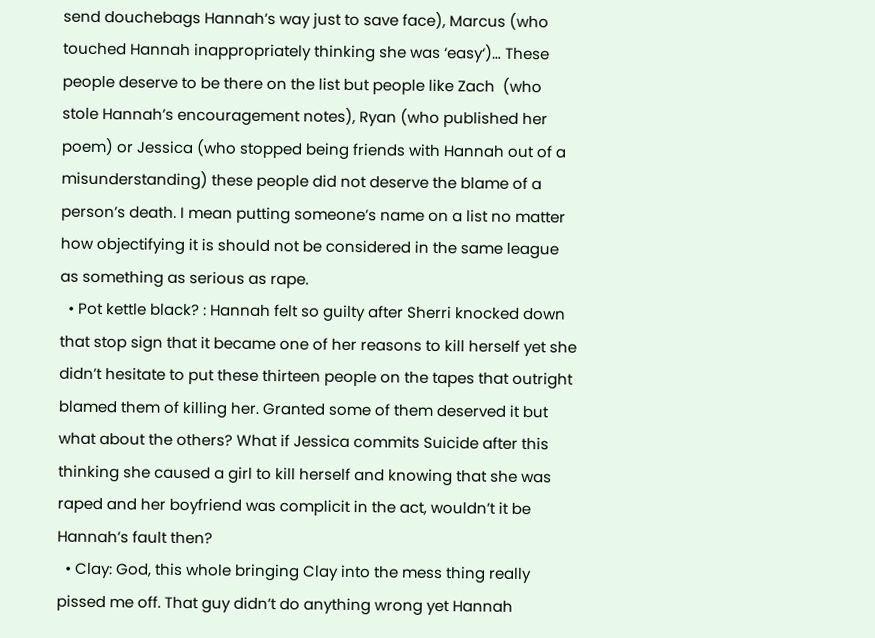send douchebags Hannah’s way just to save face), Marcus (who touched Hannah inappropriately thinking she was ‘easy‘)… These people deserve to be there on the list but people like Zach  (who stole Hannah’s encouragement notes), Ryan (who published her poem) or Jessica (who stopped being friends with Hannah out of a misunderstanding) these people did not deserve the blame of a person’s death. I mean putting someone’s name on a list no matter how objectifying it is should not be considered in the same league as something as serious as rape.
  • Pot kettle black? : Hannah felt so guilty after Sherri knocked down that stop sign that it became one of her reasons to kill herself yet she didn’t hesitate to put these thirteen people on the tapes that outright blamed them of killing her. Granted some of them deserved it but what about the others? What if Jessica commits Suicide after this thinking she caused a girl to kill herself and knowing that she was raped and her boyfriend was complicit in the act, wouldn’t it be Hannah’s fault then?
  • Clay: God, this whole bringing Clay into the mess thing really pissed me off. That guy didn’t do anything wrong yet Hannah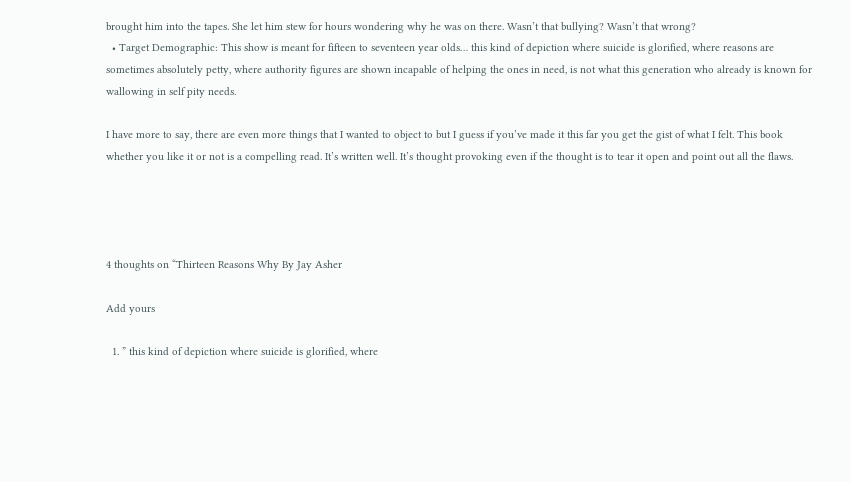brought him into the tapes. She let him stew for hours wondering why he was on there. Wasn’t that bullying? Wasn’t that wrong?
  • Target Demographic: This show is meant for fifteen to seventeen year olds… this kind of depiction where suicide is glorified, where reasons are sometimes absolutely petty, where authority figures are shown incapable of helping the ones in need, is not what this generation who already is known for wallowing in self pity needs.

I have more to say, there are even more things that I wanted to object to but I guess if you’ve made it this far you get the gist of what I felt. This book whether you like it or not is a compelling read. It’s written well. It’s thought provoking even if the thought is to tear it open and point out all the flaws.




4 thoughts on “Thirteen Reasons Why By Jay Asher

Add yours

  1. ” this kind of depiction where suicide is glorified, where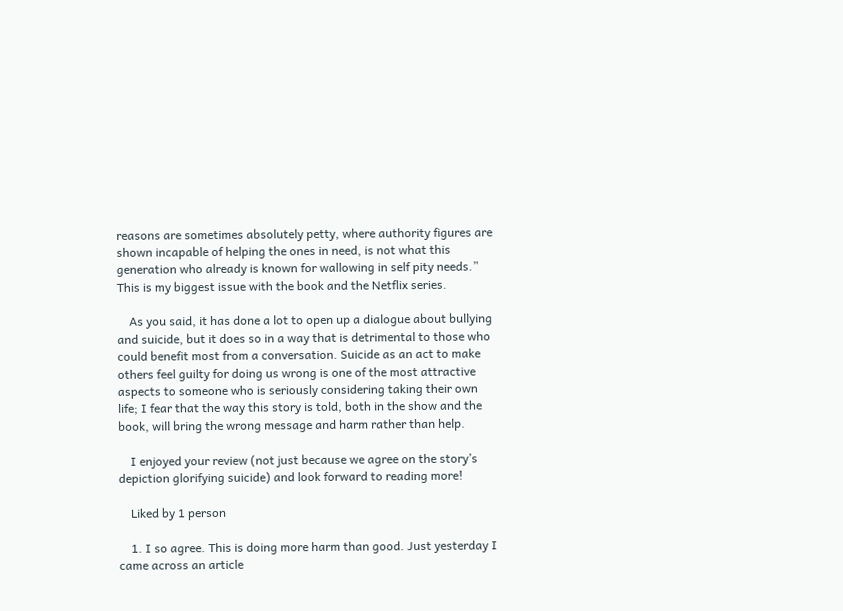reasons are sometimes absolutely petty, where authority figures are shown incapable of helping the ones in need, is not what this generation who already is known for wallowing in self pity needs.” This is my biggest issue with the book and the Netflix series.

    As you said, it has done a lot to open up a dialogue about bullying and suicide, but it does so in a way that is detrimental to those who could benefit most from a conversation. Suicide as an act to make others feel guilty for doing us wrong is one of the most attractive aspects to someone who is seriously considering taking their own life; I fear that the way this story is told, both in the show and the book, will bring the wrong message and harm rather than help.

    I enjoyed your review (not just because we agree on the story’s depiction glorifying suicide) and look forward to reading more!

    Liked by 1 person

    1. I so agree. This is doing more harm than good. Just yesterday I came across an article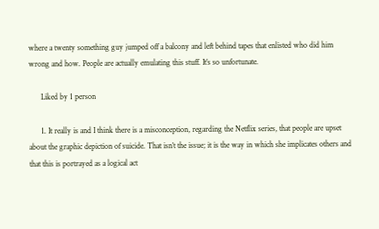where a twenty something guy jumped off a balcony and left behind tapes that enlisted who did him wrong and how. People are actually emulating this stuff. It’s so unfortunate.

      Liked by 1 person

      1. It really is and I think there is a misconception, regarding the Netflix series, that people are upset about the graphic depiction of suicide. That isn’t the issue; it is the way in which she implicates others and that this is portrayed as a logical act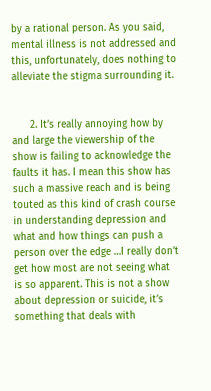by a rational person. As you said, mental illness is not addressed and this, unfortunately, does nothing to alleviate the stigma surrounding it.


      2. It’s really annoying how by and large the viewership of the show is failing to acknowledge the faults it has. I mean this show has such a massive reach and is being touted as this kind of crash course in understanding depression and what and how things can push a person over the edge …I really don’t get how most are not seeing what is so apparent. This is not a show about depression or suicide, it’s something that deals with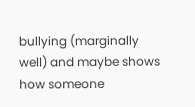bullying (marginally well) and maybe shows how someone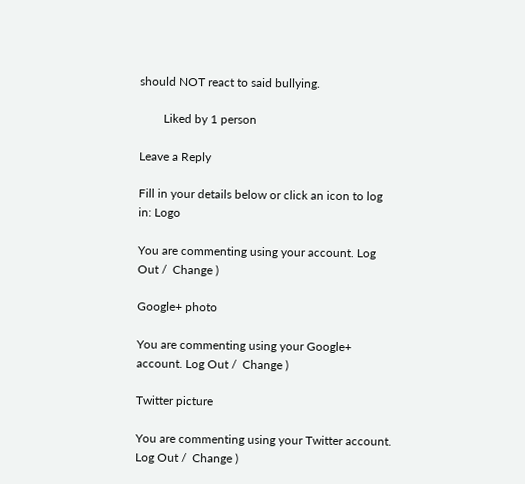should NOT react to said bullying.

        Liked by 1 person

Leave a Reply

Fill in your details below or click an icon to log in: Logo

You are commenting using your account. Log Out /  Change )

Google+ photo

You are commenting using your Google+ account. Log Out /  Change )

Twitter picture

You are commenting using your Twitter account. Log Out /  Change )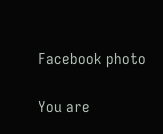Facebook photo

You are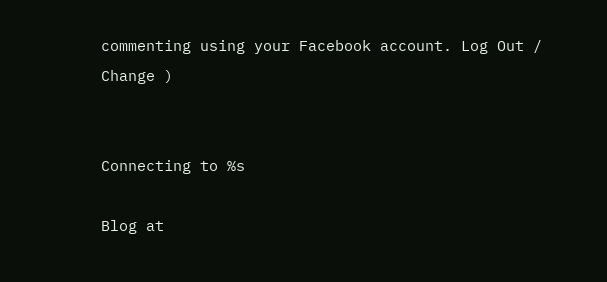commenting using your Facebook account. Log Out /  Change )


Connecting to %s

Blog at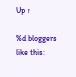Up ↑

%d bloggers like this: